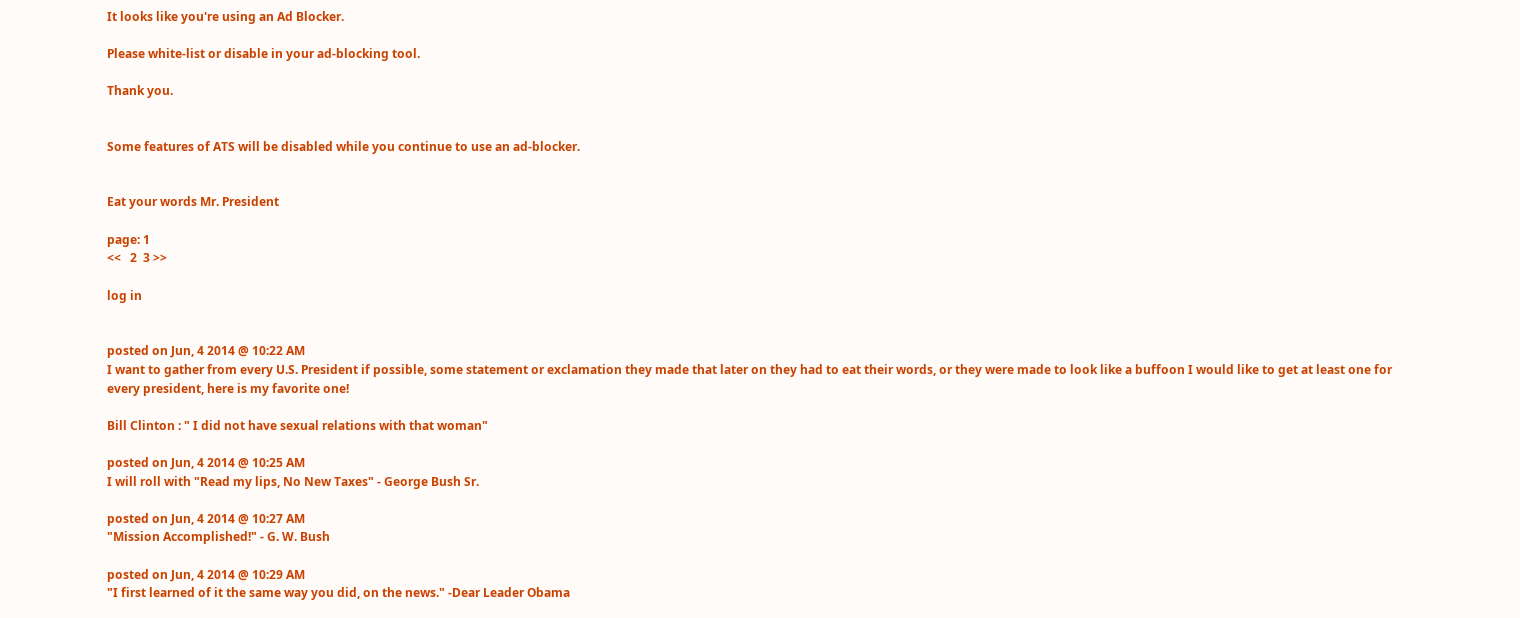It looks like you're using an Ad Blocker.

Please white-list or disable in your ad-blocking tool.

Thank you.


Some features of ATS will be disabled while you continue to use an ad-blocker.


Eat your words Mr. President

page: 1
<<   2  3 >>

log in


posted on Jun, 4 2014 @ 10:22 AM
I want to gather from every U.S. President if possible, some statement or exclamation they made that later on they had to eat their words, or they were made to look like a buffoon I would like to get at least one for every president, here is my favorite one!

Bill Clinton : " I did not have sexual relations with that woman"

posted on Jun, 4 2014 @ 10:25 AM
I will roll with "Read my lips, No New Taxes" - George Bush Sr.

posted on Jun, 4 2014 @ 10:27 AM
"Mission Accomplished!" - G. W. Bush

posted on Jun, 4 2014 @ 10:29 AM
"I first learned of it the same way you did, on the news." -Dear Leader Obama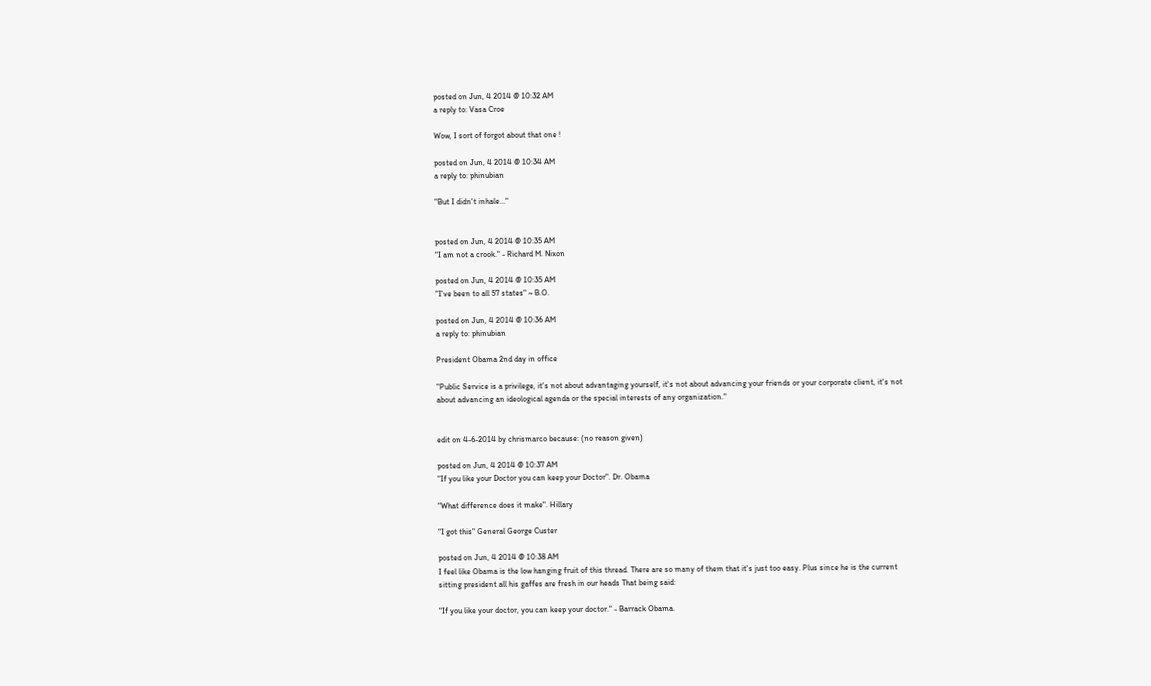posted on Jun, 4 2014 @ 10:32 AM
a reply to: Vasa Croe

Wow, I sort of forgot about that one !

posted on Jun, 4 2014 @ 10:34 AM
a reply to: phinubian

"But I didn't inhale..."


posted on Jun, 4 2014 @ 10:35 AM
"I am not a crook." - Richard M. Nixon

posted on Jun, 4 2014 @ 10:35 AM
"I've been to all 57 states" ~ B.O.

posted on Jun, 4 2014 @ 10:36 AM
a reply to: phinubian

President Obama 2nd day in office

"Public Service is a privilege, it's not about advantaging yourself, it's not about advancing your friends or your corporate client, it's not about advancing an ideological agenda or the special interests of any organization."


edit on 4-6-2014 by chrismarco because: (no reason given)

posted on Jun, 4 2014 @ 10:37 AM
"If you like your Doctor you can keep your Doctor". Dr. Obama

"What difference does it make". Hillary

"I got this" General George Custer

posted on Jun, 4 2014 @ 10:38 AM
I feel like Obama is the low hanging fruit of this thread. There are so many of them that it's just too easy. Plus since he is the current sitting president all his gaffes are fresh in our heads That being said:

"If you like your doctor, you can keep your doctor." - Barrack Obama.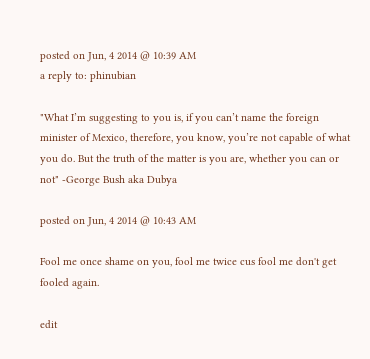posted on Jun, 4 2014 @ 10:39 AM
a reply to: phinubian

"What I’m suggesting to you is, if you can’t name the foreign minister of Mexico, therefore, you know, you’re not capable of what you do. But the truth of the matter is you are, whether you can or not" -George Bush aka Dubya

posted on Jun, 4 2014 @ 10:43 AM

Fool me once shame on you, fool me twice cus fool me don't get fooled again.

edit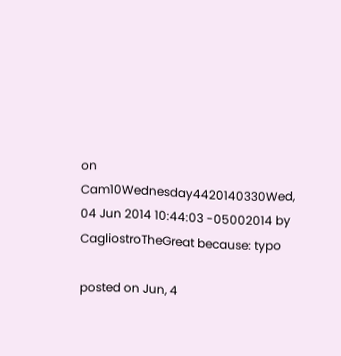on Cam10Wednesday4420140330Wed, 04 Jun 2014 10:44:03 -05002014 by CagliostroTheGreat because: typo

posted on Jun, 4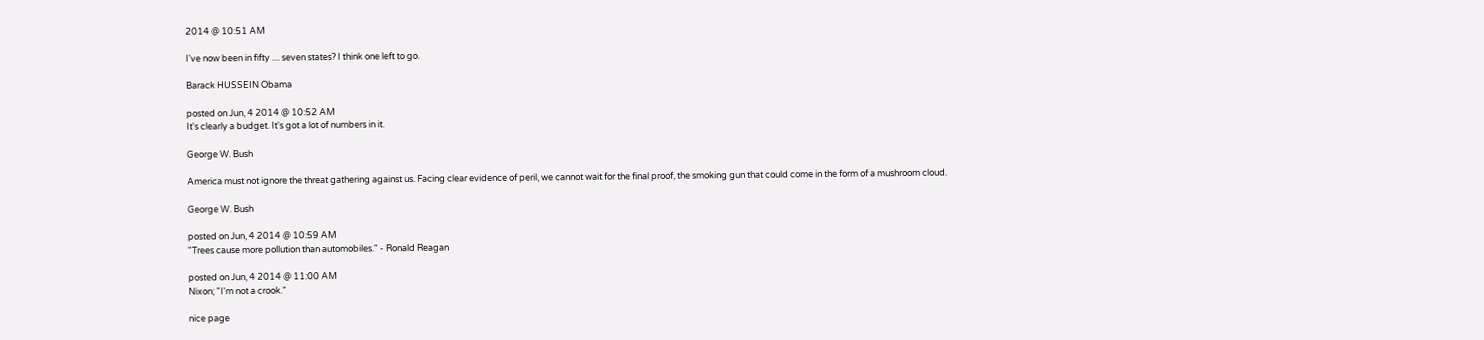2014 @ 10:51 AM

I've now been in fifty .... seven states? I think one left to go.

Barack HUSSEIN Obama

posted on Jun, 4 2014 @ 10:52 AM
It's clearly a budget. It's got a lot of numbers in it.

George W. Bush

America must not ignore the threat gathering against us. Facing clear evidence of peril, we cannot wait for the final proof, the smoking gun that could come in the form of a mushroom cloud.

George W. Bush

posted on Jun, 4 2014 @ 10:59 AM
"Trees cause more pollution than automobiles." - Ronald Reagan

posted on Jun, 4 2014 @ 11:00 AM
Nixon; "I'm not a crook."

nice page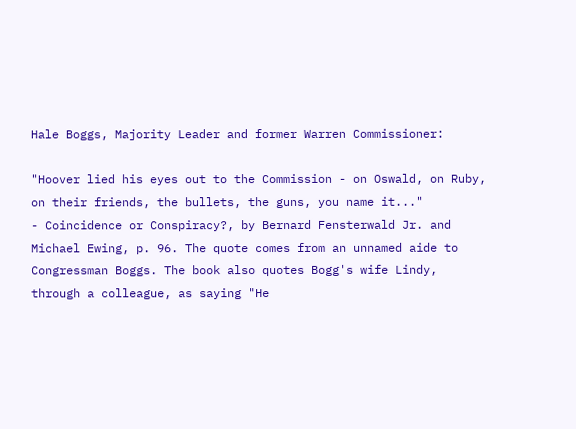Hale Boggs, Majority Leader and former Warren Commissioner:

"Hoover lied his eyes out to the Commission - on Oswald, on Ruby, on their friends, the bullets, the guns, you name it..."
- Coincidence or Conspiracy?, by Bernard Fensterwald Jr. and Michael Ewing, p. 96. The quote comes from an unnamed aide to Congressman Boggs. The book also quotes Bogg's wife Lindy, through a colleague, as saying "He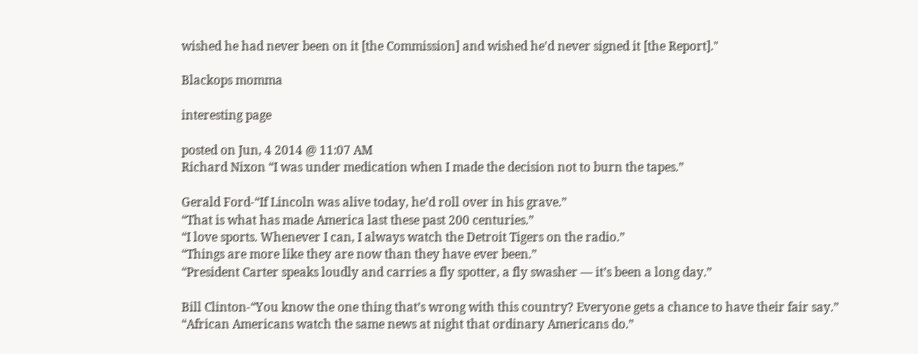wished he had never been on it [the Commission] and wished he'd never signed it [the Report]."

Blackops momma

interesting page

posted on Jun, 4 2014 @ 11:07 AM
Richard Nixon “I was under medication when I made the decision not to burn the tapes.”

Gerald Ford-“If Lincoln was alive today, he’d roll over in his grave.”
“That is what has made America last these past 200 centuries.”
“I love sports. Whenever I can, I always watch the Detroit Tigers on the radio.”
“Things are more like they are now than they have ever been.”
“President Carter speaks loudly and carries a fly spotter, a fly swasher — it’s been a long day.”

Bill Clinton-“You know the one thing that’s wrong with this country? Everyone gets a chance to have their fair say.”
“African Americans watch the same news at night that ordinary Americans do.”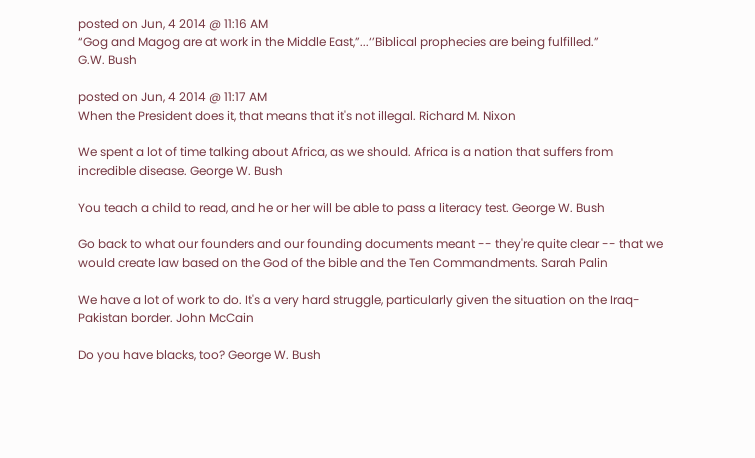posted on Jun, 4 2014 @ 11:16 AM
“Gog and Magog are at work in the Middle East,”...‘’Biblical prophecies are being fulfilled.”
G.W. Bush

posted on Jun, 4 2014 @ 11:17 AM
When the President does it, that means that it's not illegal. Richard M. Nixon

We spent a lot of time talking about Africa, as we should. Africa is a nation that suffers from incredible disease. George W. Bush

You teach a child to read, and he or her will be able to pass a literacy test. George W. Bush

Go back to what our founders and our founding documents meant -- they're quite clear -- that we would create law based on the God of the bible and the Ten Commandments. Sarah Palin

We have a lot of work to do. It's a very hard struggle, particularly given the situation on the Iraq-Pakistan border. John McCain

Do you have blacks, too? George W. Bush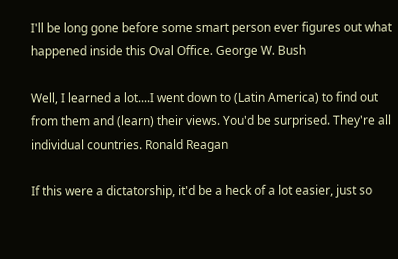I'll be long gone before some smart person ever figures out what happened inside this Oval Office. George W. Bush

Well, I learned a lot....I went down to (Latin America) to find out from them and (learn) their views. You'd be surprised. They're all individual countries. Ronald Reagan

If this were a dictatorship, it'd be a heck of a lot easier, just so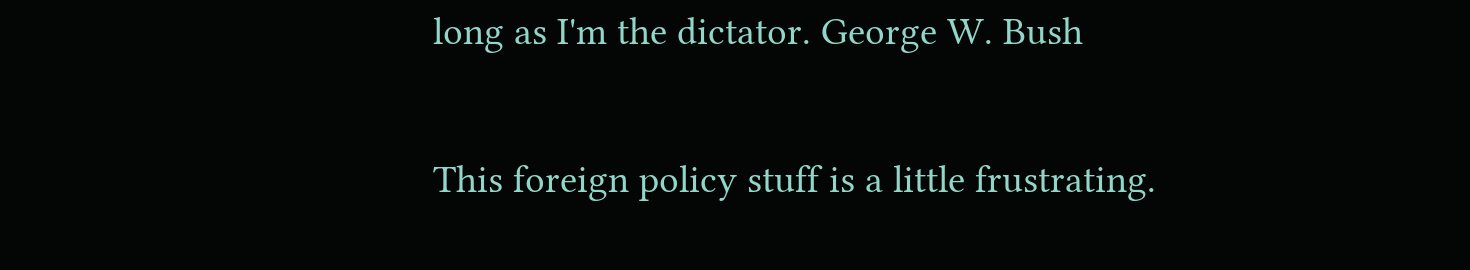long as I'm the dictator. George W. Bush

This foreign policy stuff is a little frustrating.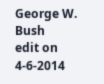George W. Bush
edit on 4-6-2014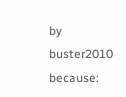by buster2010 because: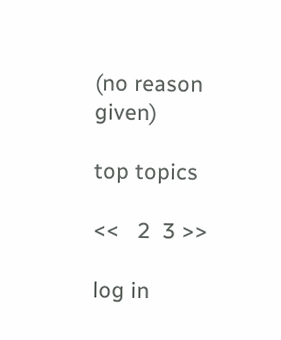(no reason given)

top topics

<<   2  3 >>

log in